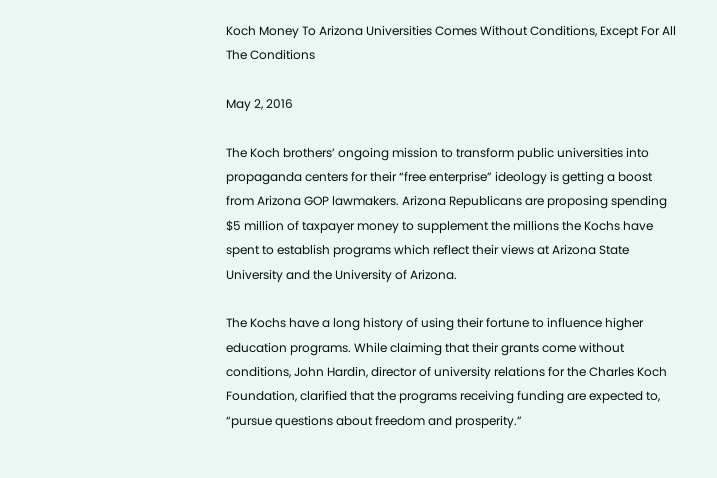Koch Money To Arizona Universities Comes Without Conditions, Except For All The Conditions

May 2, 2016

The Koch brothers’ ongoing mission to transform public universities into propaganda centers for their “free enterprise” ideology is getting a boost from Arizona GOP lawmakers. Arizona Republicans are proposing spending $5 million of taxpayer money to supplement the millions the Kochs have spent to establish programs which reflect their views at Arizona State University and the University of Arizona.

The Kochs have a long history of using their fortune to influence higher education programs. While claiming that their grants come without conditions, John Hardin, director of university relations for the Charles Koch Foundation, clarified that the programs receiving funding are expected to, “pursue questions about freedom and prosperity.”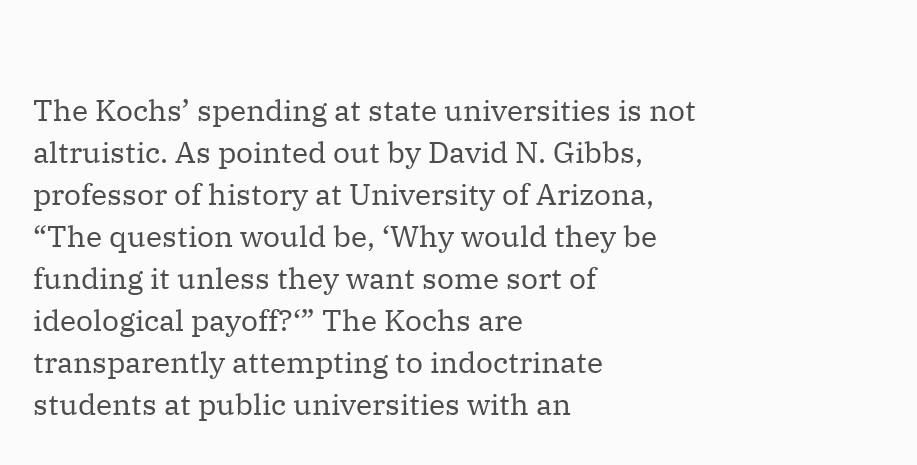The Kochs’ spending at state universities is not altruistic. As pointed out by David N. Gibbs, professor of history at University of Arizona, “The question would be, ‘Why would they be funding it unless they want some sort of ideological payoff?‘” The Kochs are transparently attempting to indoctrinate students at public universities with an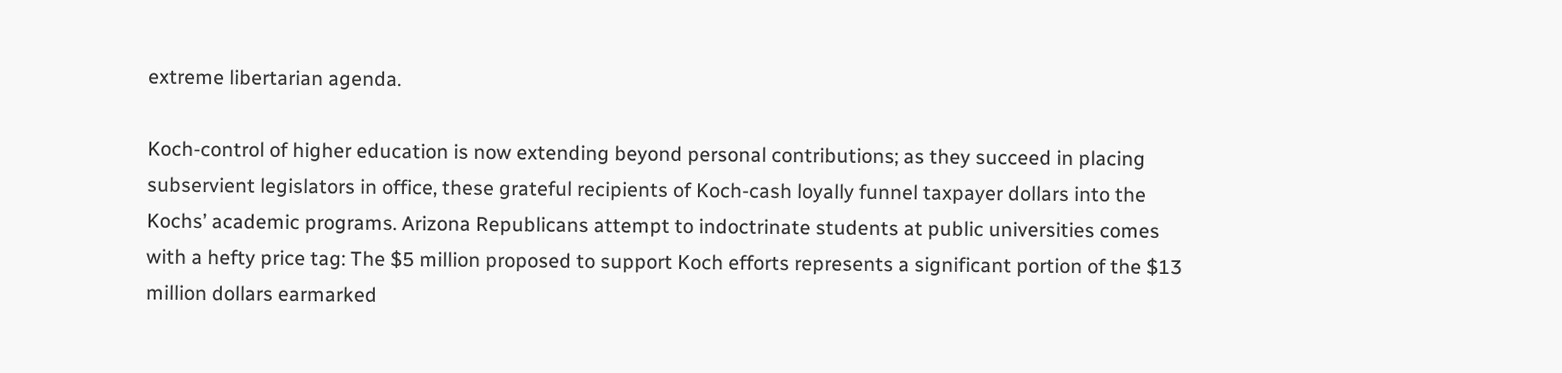extreme libertarian agenda.

Koch-control of higher education is now extending beyond personal contributions; as they succeed in placing subservient legislators in office, these grateful recipients of Koch-cash loyally funnel taxpayer dollars into the Kochs’ academic programs. Arizona Republicans attempt to indoctrinate students at public universities comes with a hefty price tag: The $5 million proposed to support Koch efforts represents a significant portion of the $13 million dollars earmarked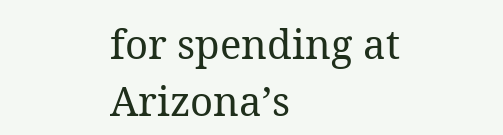for spending at Arizona’s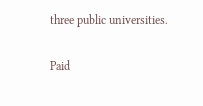three public universities.

Paid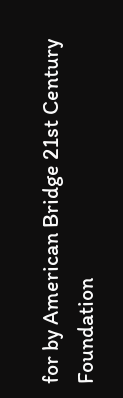for by American Bridge 21st Century Foundation